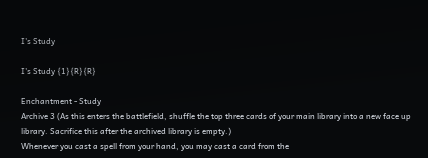I's Study

I's Study {1}{R}{R}

Enchantment - Study
Archive 3 (As this enters the battlefield, shuffle the top three cards of your main library into a new face up library. Sacrifice this after the archived library is empty.)
Whenever you cast a spell from your hand, you may cast a card from the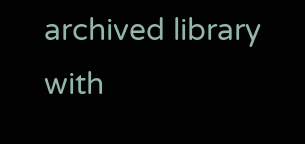archived library with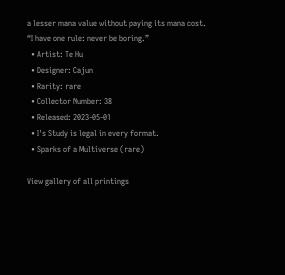a lesser mana value without paying its mana cost.
“I have one rule: never be boring.”
  • Artist: Te Hu
  • Designer: Cajun
  • Rarity: rare
  • Collector Number: 38
  • Released: 2023-05-01
  • I's Study is legal in every format.
  • Sparks of a Multiverse (rare)

View gallery of all printings